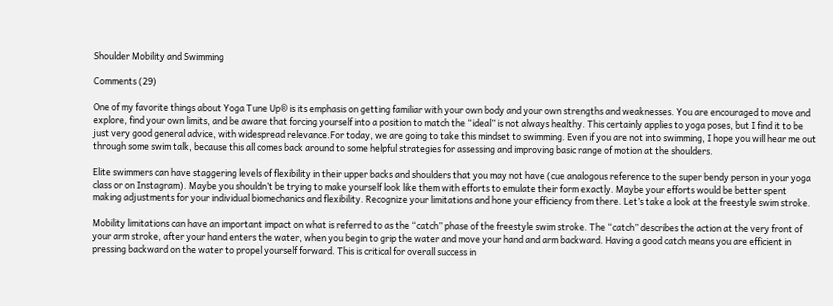Shoulder Mobility and Swimming

Comments (29)

One of my favorite things about Yoga Tune Up® is its emphasis on getting familiar with your own body and your own strengths and weaknesses. You are encouraged to move and explore, find your own limits, and be aware that forcing yourself into a position to match the “ideal” is not always healthy. This certainly applies to yoga poses, but I find it to be just very good general advice, with widespread relevance.For today, we are going to take this mindset to swimming. Even if you are not into swimming, I hope you will hear me out through some swim talk, because this all comes back around to some helpful strategies for assessing and improving basic range of motion at the shoulders.

Elite swimmers can have staggering levels of flexibility in their upper backs and shoulders that you may not have (cue analogous reference to the super bendy person in your yoga class or on Instagram). Maybe you shouldn’t be trying to make yourself look like them with efforts to emulate their form exactly. Maybe your efforts would be better spent making adjustments for your individual biomechanics and flexibility. Recognize your limitations and hone your efficiency from there. Let’s take a look at the freestyle swim stroke.

Mobility limitations can have an important impact on what is referred to as the “catch” phase of the freestyle swim stroke. The “catch” describes the action at the very front of your arm stroke, after your hand enters the water, when you begin to grip the water and move your hand and arm backward. Having a good catch means you are efficient in pressing backward on the water to propel yourself forward. This is critical for overall success in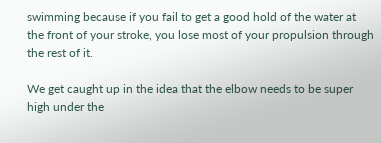swimming because if you fail to get a good hold of the water at the front of your stroke, you lose most of your propulsion through the rest of it.

We get caught up in the idea that the elbow needs to be super high under the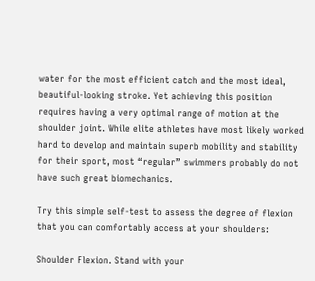water for the most efficient catch and the most ideal, beautiful-looking stroke. Yet achieving this position requires having a very optimal range of motion at the shoulder joint. While elite athletes have most likely worked hard to develop and maintain superb mobility and stability for their sport, most “regular” swimmers probably do not have such great biomechanics.

Try this simple self-test to assess the degree of flexion that you can comfortably access at your shoulders:

Shoulder Flexion. Stand with your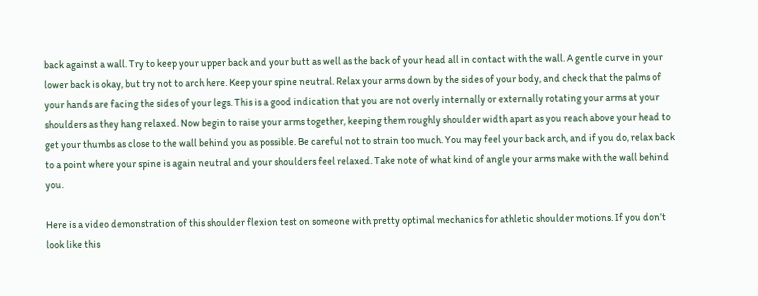back against a wall. Try to keep your upper back and your butt as well as the back of your head all in contact with the wall. A gentle curve in your lower back is okay, but try not to arch here. Keep your spine neutral. Relax your arms down by the sides of your body, and check that the palms of your hands are facing the sides of your legs. This is a good indication that you are not overly internally or externally rotating your arms at your shoulders as they hang relaxed. Now begin to raise your arms together, keeping them roughly shoulder width apart as you reach above your head to get your thumbs as close to the wall behind you as possible. Be careful not to strain too much. You may feel your back arch, and if you do, relax back to a point where your spine is again neutral and your shoulders feel relaxed. Take note of what kind of angle your arms make with the wall behind you.

Here is a video demonstration of this shoulder flexion test on someone with pretty optimal mechanics for athletic shoulder motions. If you don’t look like this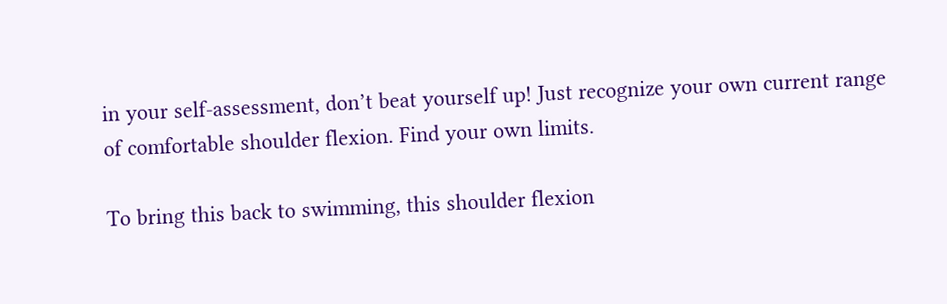in your self-assessment, don’t beat yourself up! Just recognize your own current range of comfortable shoulder flexion. Find your own limits.

To bring this back to swimming, this shoulder flexion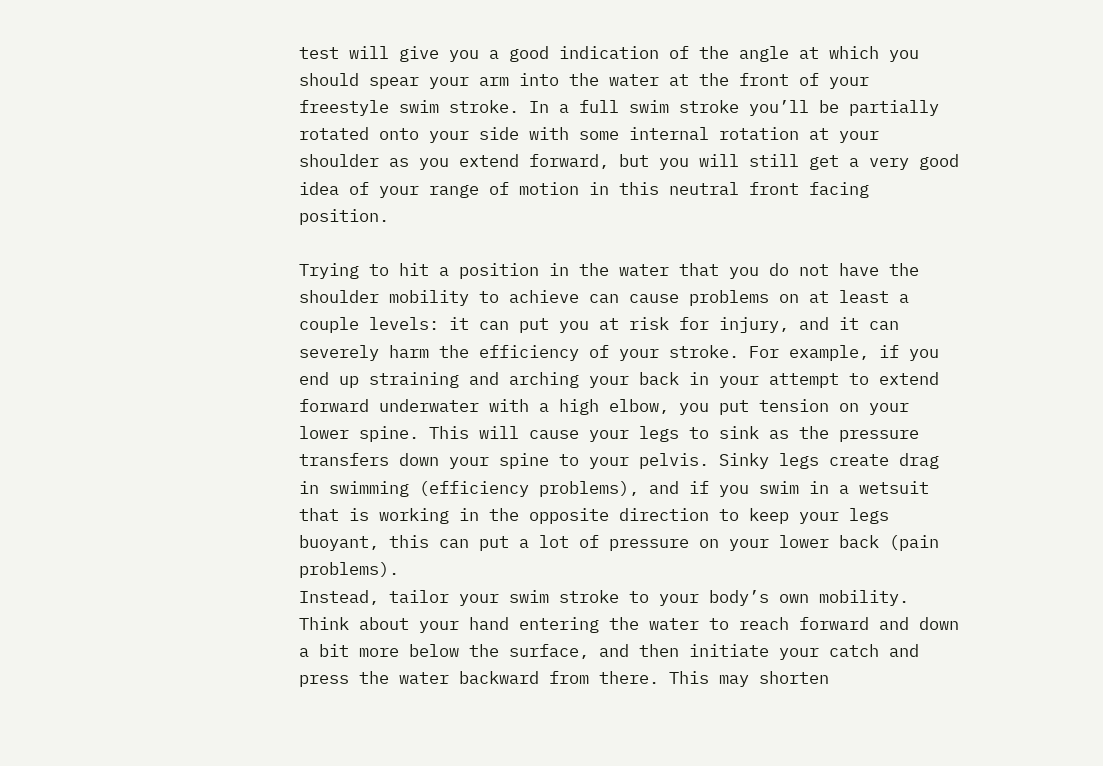test will give you a good indication of the angle at which you should spear your arm into the water at the front of your freestyle swim stroke. In a full swim stroke you’ll be partially rotated onto your side with some internal rotation at your shoulder as you extend forward, but you will still get a very good idea of your range of motion in this neutral front facing position.

Trying to hit a position in the water that you do not have the shoulder mobility to achieve can cause problems on at least a couple levels: it can put you at risk for injury, and it can severely harm the efficiency of your stroke. For example, if you end up straining and arching your back in your attempt to extend forward underwater with a high elbow, you put tension on your lower spine. This will cause your legs to sink as the pressure transfers down your spine to your pelvis. Sinky legs create drag in swimming (efficiency problems), and if you swim in a wetsuit that is working in the opposite direction to keep your legs buoyant, this can put a lot of pressure on your lower back (pain problems).
Instead, tailor your swim stroke to your body’s own mobility. Think about your hand entering the water to reach forward and down a bit more below the surface, and then initiate your catch and press the water backward from there. This may shorten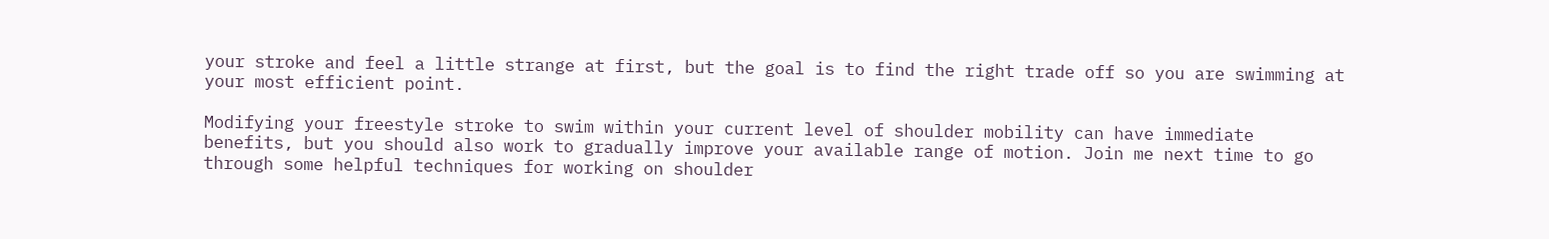your stroke and feel a little strange at first, but the goal is to find the right trade off so you are swimming at your most efficient point.

Modifying your freestyle stroke to swim within your current level of shoulder mobility can have immediate benefits, but you should also work to gradually improve your available range of motion. Join me next time to go through some helpful techniques for working on shoulder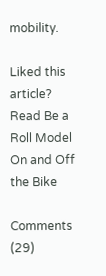mobility.

Liked this article? Read Be a Roll Model On and Off the Bike

Comments (29)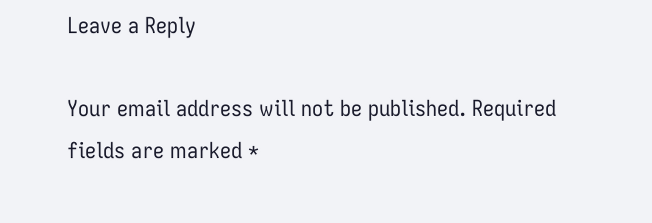Leave a Reply

Your email address will not be published. Required fields are marked *